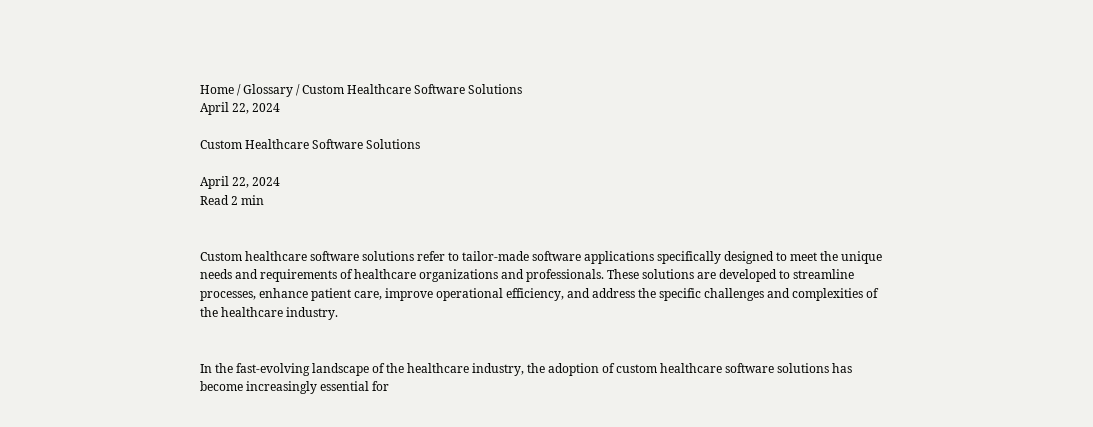Home / Glossary / Custom Healthcare Software Solutions
April 22, 2024

Custom Healthcare Software Solutions

April 22, 2024
Read 2 min


Custom healthcare software solutions refer to tailor-made software applications specifically designed to meet the unique needs and requirements of healthcare organizations and professionals. These solutions are developed to streamline processes, enhance patient care, improve operational efficiency, and address the specific challenges and complexities of the healthcare industry.


In the fast-evolving landscape of the healthcare industry, the adoption of custom healthcare software solutions has become increasingly essential for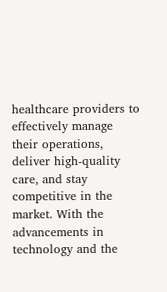healthcare providers to effectively manage their operations, deliver high-quality care, and stay competitive in the market. With the advancements in technology and the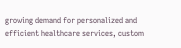growing demand for personalized and efficient healthcare services, custom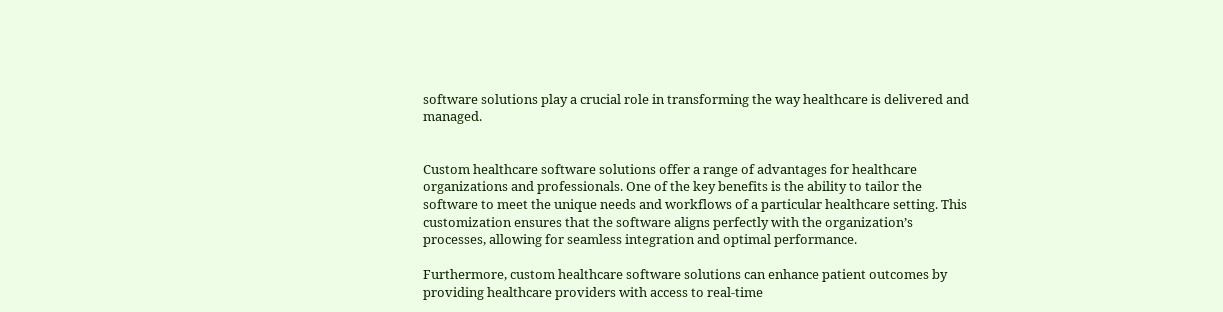software solutions play a crucial role in transforming the way healthcare is delivered and managed.


Custom healthcare software solutions offer a range of advantages for healthcare organizations and professionals. One of the key benefits is the ability to tailor the software to meet the unique needs and workflows of a particular healthcare setting. This customization ensures that the software aligns perfectly with the organization’s processes, allowing for seamless integration and optimal performance.

Furthermore, custom healthcare software solutions can enhance patient outcomes by providing healthcare providers with access to real-time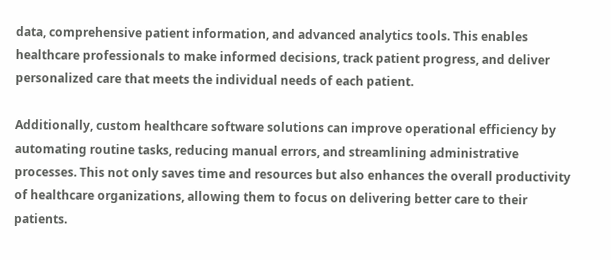data, comprehensive patient information, and advanced analytics tools. This enables healthcare professionals to make informed decisions, track patient progress, and deliver personalized care that meets the individual needs of each patient.

Additionally, custom healthcare software solutions can improve operational efficiency by automating routine tasks, reducing manual errors, and streamlining administrative processes. This not only saves time and resources but also enhances the overall productivity of healthcare organizations, allowing them to focus on delivering better care to their patients.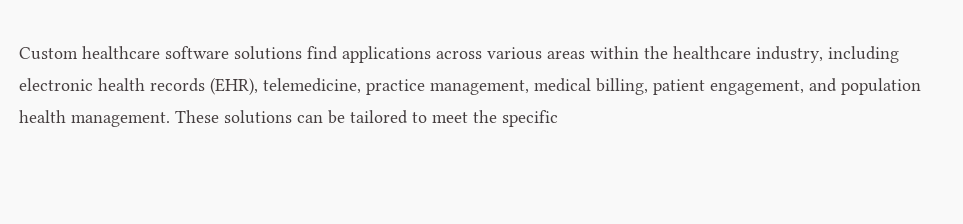Custom healthcare software solutions find applications across various areas within the healthcare industry, including electronic health records (EHR), telemedicine, practice management, medical billing, patient engagement, and population health management. These solutions can be tailored to meet the specific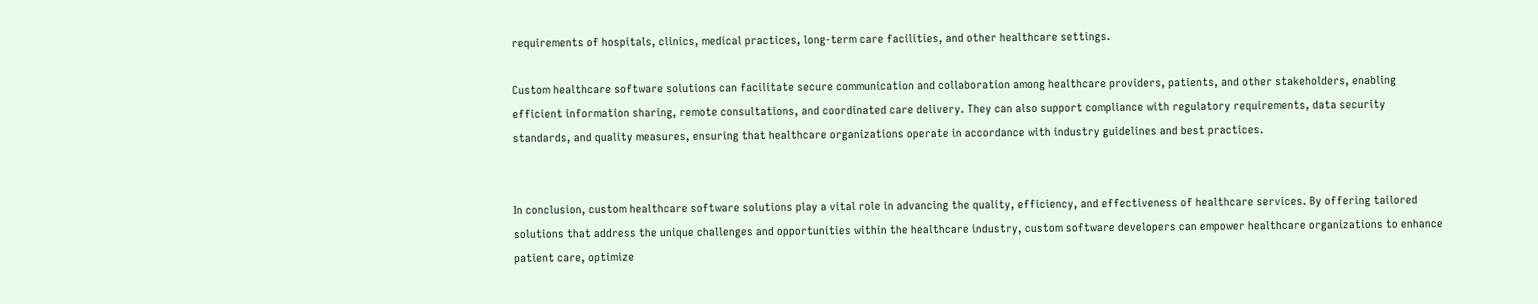requirements of hospitals, clinics, medical practices, long-term care facilities, and other healthcare settings.

Custom healthcare software solutions can facilitate secure communication and collaboration among healthcare providers, patients, and other stakeholders, enabling efficient information sharing, remote consultations, and coordinated care delivery. They can also support compliance with regulatory requirements, data security standards, and quality measures, ensuring that healthcare organizations operate in accordance with industry guidelines and best practices.


In conclusion, custom healthcare software solutions play a vital role in advancing the quality, efficiency, and effectiveness of healthcare services. By offering tailored solutions that address the unique challenges and opportunities within the healthcare industry, custom software developers can empower healthcare organizations to enhance patient care, optimize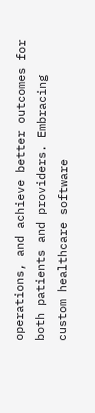operations, and achieve better outcomes for both patients and providers. Embracing custom healthcare software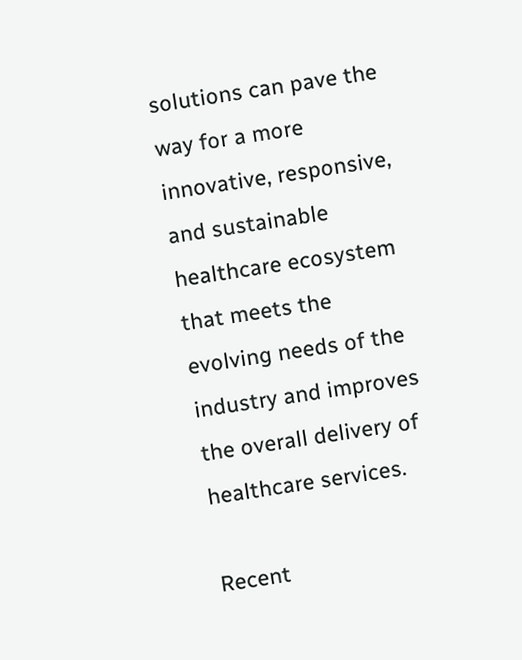solutions can pave the way for a more innovative, responsive, and sustainable healthcare ecosystem that meets the evolving needs of the industry and improves the overall delivery of healthcare services.

Recent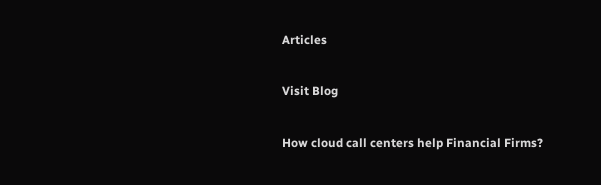Articles

Visit Blog

How cloud call centers help Financial Firms?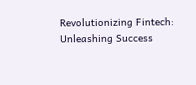Revolutionizing Fintech: Unleashing Success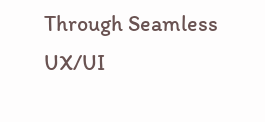Through Seamless UX/UI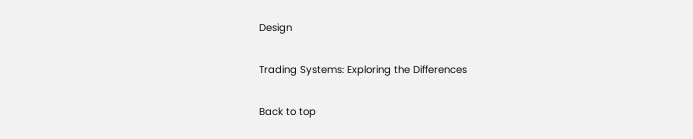Design

Trading Systems: Exploring the Differences

Back to top